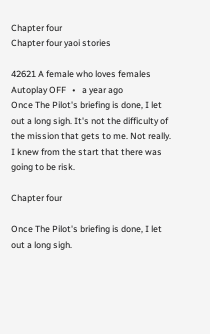Chapter four
Chapter four yaoi stories

42621 A female who loves females
Autoplay OFF   •   a year ago
Once The Pilot's briefing is done, I let out a long sigh. It's not the difficulty of the mission that gets to me. Not really. I knew from the start that there was going to be risk.

Chapter four

Once The Pilot's briefing is done, I let out a long sigh.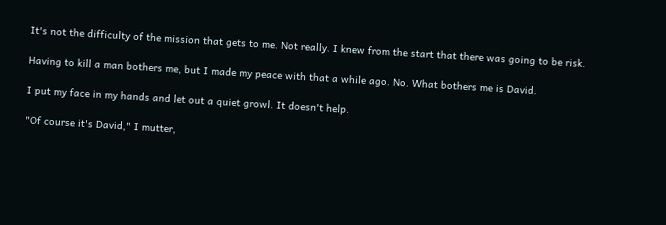It's not the difficulty of the mission that gets to me. Not really. I knew from the start that there was going to be risk.

Having to kill a man bothers me, but I made my peace with that a while ago. No. What bothers me is David.

I put my face in my hands and let out a quiet growl. It doesn't help.

"Of course it's David," I mutter,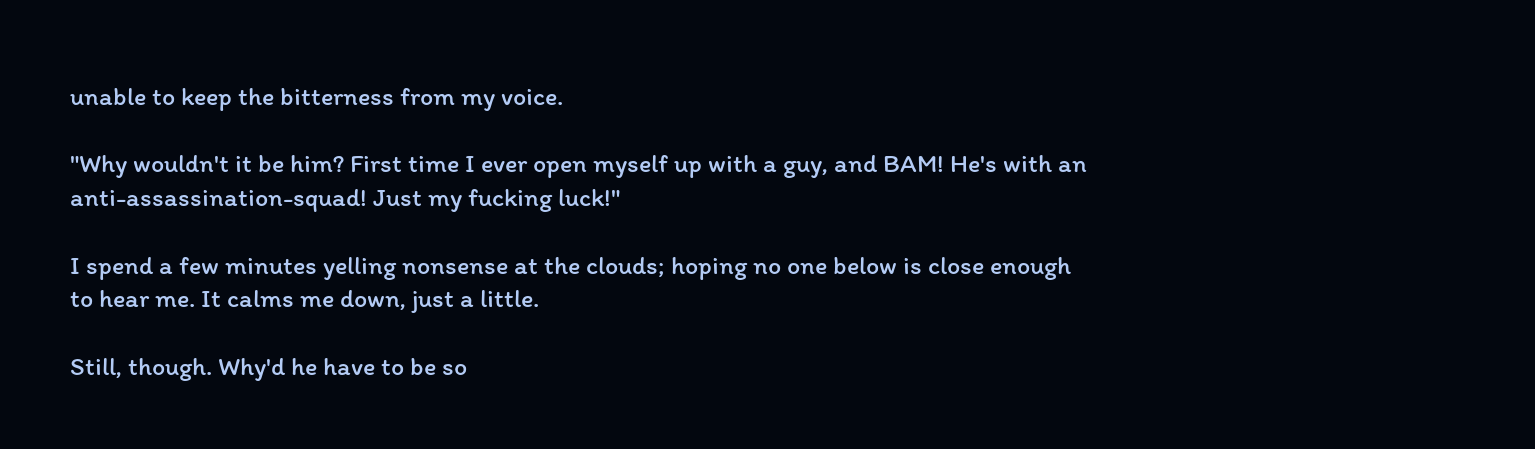unable to keep the bitterness from my voice.

"Why wouldn't it be him? First time I ever open myself up with a guy, and BAM! He's with an anti-assassination-squad! Just my fucking luck!"

I spend a few minutes yelling nonsense at the clouds; hoping no one below is close enough to hear me. It calms me down, just a little.

Still, though. Why'd he have to be so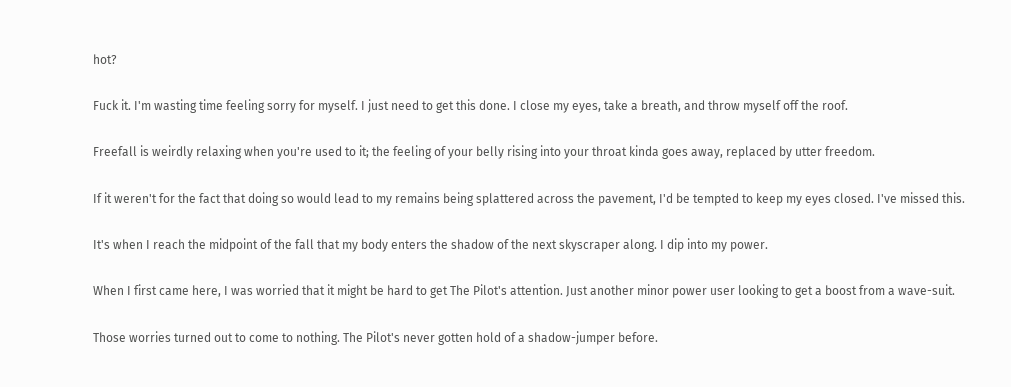hot?

Fuck it. I'm wasting time feeling sorry for myself. I just need to get this done. I close my eyes, take a breath, and throw myself off the roof.

Freefall is weirdly relaxing when you're used to it; the feeling of your belly rising into your throat kinda goes away, replaced by utter freedom.

If it weren't for the fact that doing so would lead to my remains being splattered across the pavement, I'd be tempted to keep my eyes closed. I've missed this.

It's when I reach the midpoint of the fall that my body enters the shadow of the next skyscraper along. I dip into my power.

When I first came here, I was worried that it might be hard to get The Pilot's attention. Just another minor power user looking to get a boost from a wave-suit.

Those worries turned out to come to nothing. The Pilot's never gotten hold of a shadow-jumper before.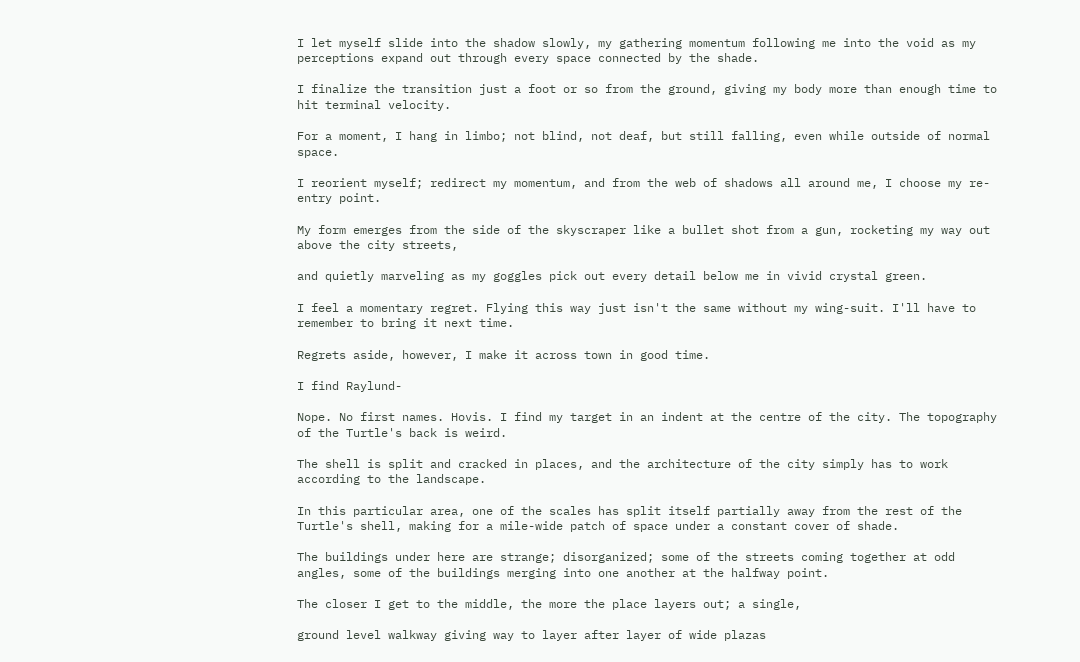I let myself slide into the shadow slowly, my gathering momentum following me into the void as my perceptions expand out through every space connected by the shade.

I finalize the transition just a foot or so from the ground, giving my body more than enough time to hit terminal velocity.

For a moment, I hang in limbo; not blind, not deaf, but still falling, even while outside of normal space.

I reorient myself; redirect my momentum, and from the web of shadows all around me, I choose my re-entry point.

My form emerges from the side of the skyscraper like a bullet shot from a gun, rocketing my way out above the city streets,

and quietly marveling as my goggles pick out every detail below me in vivid crystal green.

I feel a momentary regret. Flying this way just isn't the same without my wing-suit. I'll have to remember to bring it next time.

Regrets aside, however, I make it across town in good time.

I find Raylund-

Nope. No first names. Hovis. I find my target in an indent at the centre of the city. The topography of the Turtle's back is weird.

The shell is split and cracked in places, and the architecture of the city simply has to work according to the landscape.

In this particular area, one of the scales has split itself partially away from the rest of the Turtle's shell, making for a mile-wide patch of space under a constant cover of shade.

The buildings under here are strange; disorganized; some of the streets coming together at odd angles, some of the buildings merging into one another at the halfway point.

The closer I get to the middle, the more the place layers out; a single,

ground level walkway giving way to layer after layer of wide plazas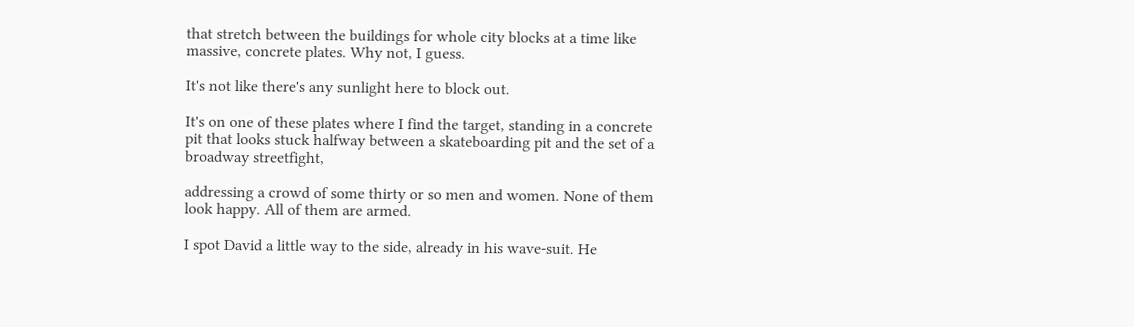that stretch between the buildings for whole city blocks at a time like massive, concrete plates. Why not, I guess.

It's not like there's any sunlight here to block out.

It's on one of these plates where I find the target, standing in a concrete pit that looks stuck halfway between a skateboarding pit and the set of a broadway streetfight,

addressing a crowd of some thirty or so men and women. None of them look happy. All of them are armed.

I spot David a little way to the side, already in his wave-suit. He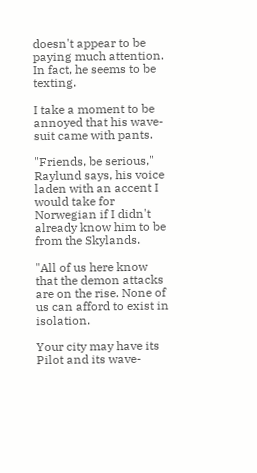doesn't appear to be paying much attention. In fact, he seems to be texting.

I take a moment to be annoyed that his wave-suit came with pants.

"Friends, be serious," Raylund says, his voice laden with an accent I would take for Norwegian if I didn't already know him to be from the Skylands.

"All of us here know that the demon attacks are on the rise. None of us can afford to exist in isolation.

Your city may have its Pilot and its wave-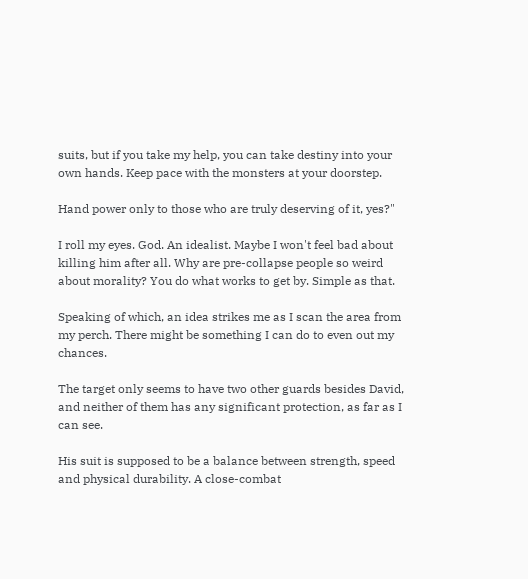suits, but if you take my help, you can take destiny into your own hands. Keep pace with the monsters at your doorstep.

Hand power only to those who are truly deserving of it, yes?"

I roll my eyes. God. An idealist. Maybe I won't feel bad about killing him after all. Why are pre-collapse people so weird about morality? You do what works to get by. Simple as that.

Speaking of which, an idea strikes me as I scan the area from my perch. There might be something I can do to even out my chances.

The target only seems to have two other guards besides David, and neither of them has any significant protection, as far as I can see.

His suit is supposed to be a balance between strength, speed and physical durability. A close-combat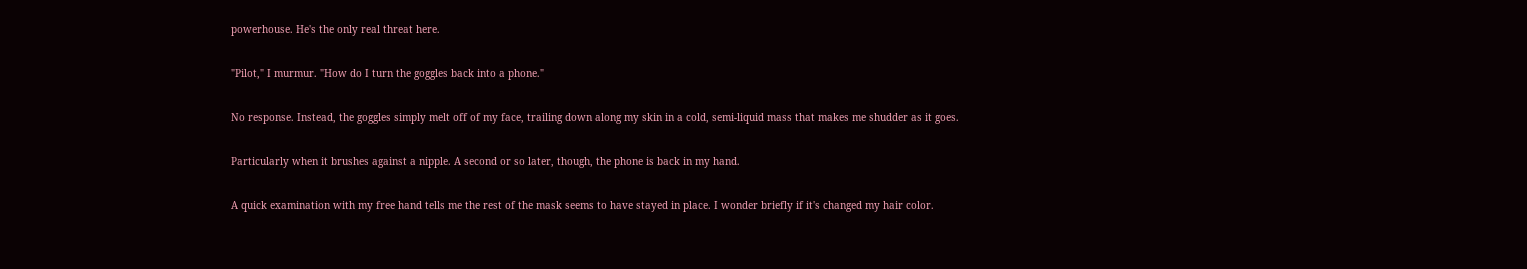powerhouse. He's the only real threat here.

"Pilot," I murmur. "How do I turn the goggles back into a phone."

No response. Instead, the goggles simply melt off of my face, trailing down along my skin in a cold, semi-liquid mass that makes me shudder as it goes.

Particularly when it brushes against a nipple. A second or so later, though, the phone is back in my hand.

A quick examination with my free hand tells me the rest of the mask seems to have stayed in place. I wonder briefly if it's changed my hair color.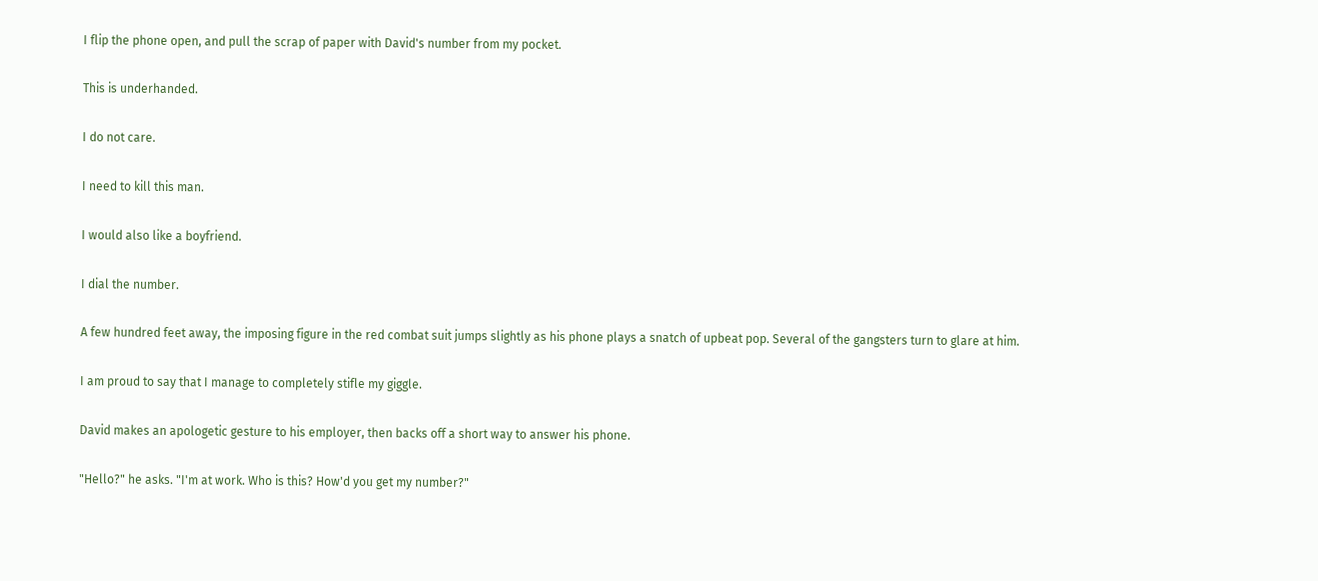I flip the phone open, and pull the scrap of paper with David's number from my pocket.

This is underhanded.

I do not care.

I need to kill this man.

I would also like a boyfriend.

I dial the number.

A few hundred feet away, the imposing figure in the red combat suit jumps slightly as his phone plays a snatch of upbeat pop. Several of the gangsters turn to glare at him.

I am proud to say that I manage to completely stifle my giggle.

David makes an apologetic gesture to his employer, then backs off a short way to answer his phone.

"Hello?" he asks. "I'm at work. Who is this? How'd you get my number?"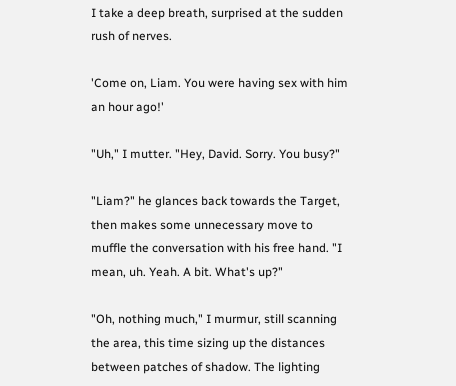I take a deep breath, surprised at the sudden rush of nerves.

'Come on, Liam. You were having sex with him an hour ago!'

"Uh," I mutter. "Hey, David. Sorry. You busy?"

"Liam?" he glances back towards the Target, then makes some unnecessary move to muffle the conversation with his free hand. "I mean, uh. Yeah. A bit. What's up?"

"Oh, nothing much," I murmur, still scanning the area, this time sizing up the distances between patches of shadow. The lighting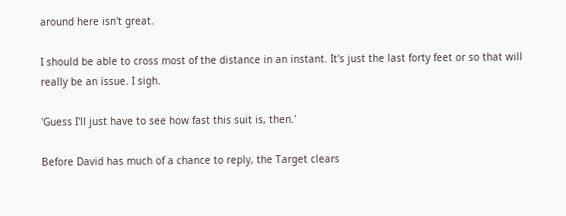around here isn't great.

I should be able to cross most of the distance in an instant. It's just the last forty feet or so that will really be an issue. I sigh.

'Guess I'll just have to see how fast this suit is, then.'

Before David has much of a chance to reply, the Target clears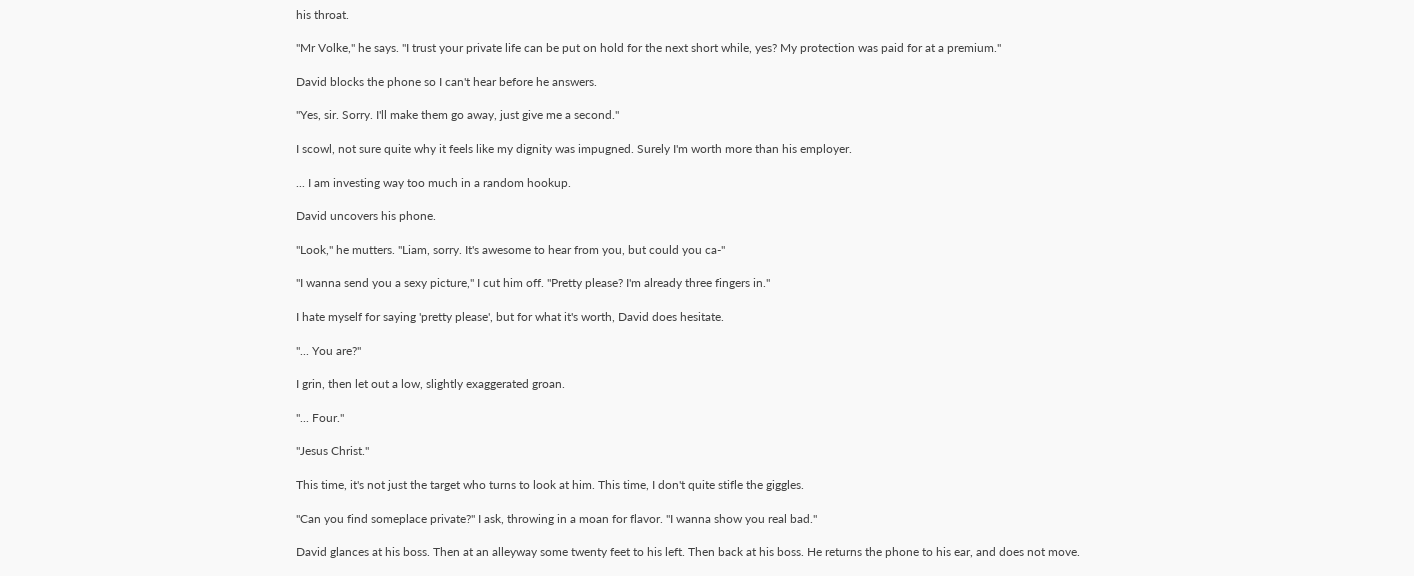his throat.

"Mr Volke," he says. "I trust your private life can be put on hold for the next short while, yes? My protection was paid for at a premium."

David blocks the phone so I can't hear before he answers.

"Yes, sir. Sorry. I'll make them go away, just give me a second."

I scowl, not sure quite why it feels like my dignity was impugned. Surely I'm worth more than his employer.

... I am investing way too much in a random hookup.

David uncovers his phone.

"Look," he mutters. "Liam, sorry. It's awesome to hear from you, but could you ca-"

"I wanna send you a sexy picture," I cut him off. "Pretty please? I'm already three fingers in."

I hate myself for saying 'pretty please', but for what it's worth, David does hesitate.

"... You are?"

I grin, then let out a low, slightly exaggerated groan.

"... Four."

"Jesus Christ."

This time, it's not just the target who turns to look at him. This time, I don't quite stifle the giggles.

"Can you find someplace private?" I ask, throwing in a moan for flavor. "I wanna show you real bad."

David glances at his boss. Then at an alleyway some twenty feet to his left. Then back at his boss. He returns the phone to his ear, and does not move.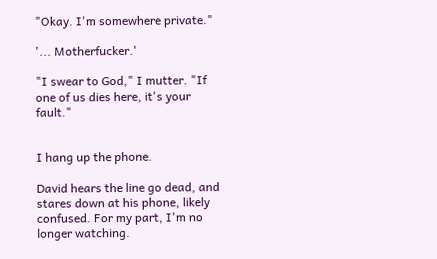"Okay. I'm somewhere private."

'... Motherfucker.'

"I swear to God," I mutter. "If one of us dies here, it's your fault."


I hang up the phone.

David hears the line go dead, and stares down at his phone, likely confused. For my part, I'm no longer watching.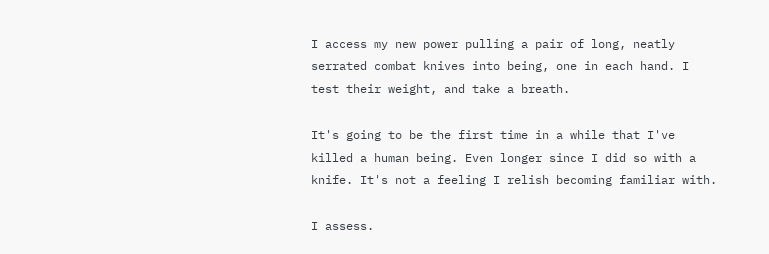I access my new power pulling a pair of long, neatly serrated combat knives into being, one in each hand. I test their weight, and take a breath.

It's going to be the first time in a while that I've killed a human being. Even longer since I did so with a knife. It's not a feeling I relish becoming familiar with.

I assess.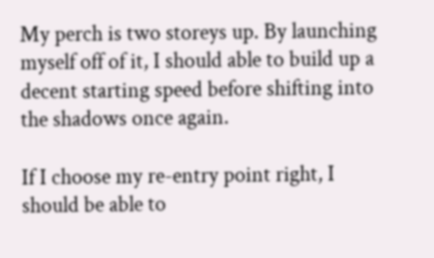My perch is two storeys up. By launching myself off of it, I should able to build up a decent starting speed before shifting into the shadows once again.

If I choose my re-entry point right, I should be able to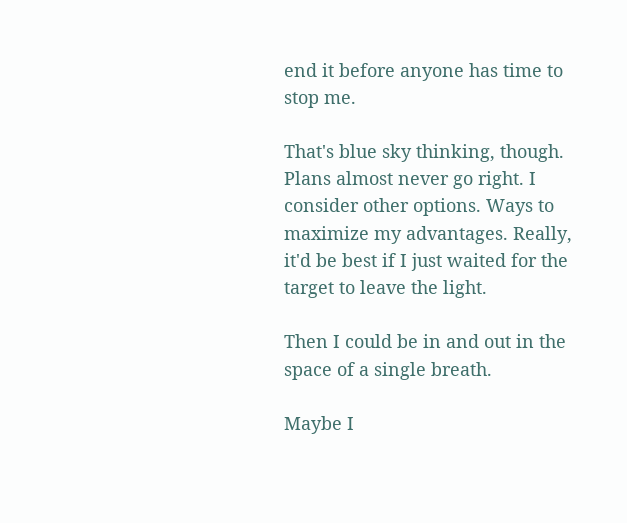end it before anyone has time to stop me.

That's blue sky thinking, though. Plans almost never go right. I consider other options. Ways to maximize my advantages. Really, it'd be best if I just waited for the target to leave the light.

Then I could be in and out in the space of a single breath.

Maybe I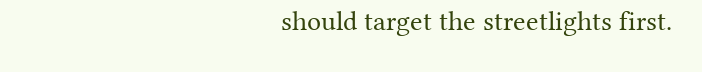should target the streetlights first.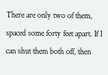There are only two of them, spaced some forty feet apart. If I can shut them both off, then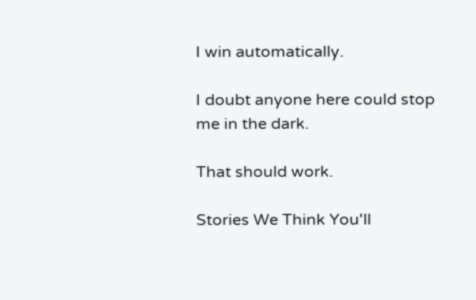I win automatically.

I doubt anyone here could stop me in the dark.

That should work.

Stories We Think You'll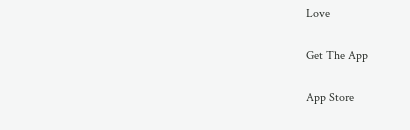Love

Get The App

App Store